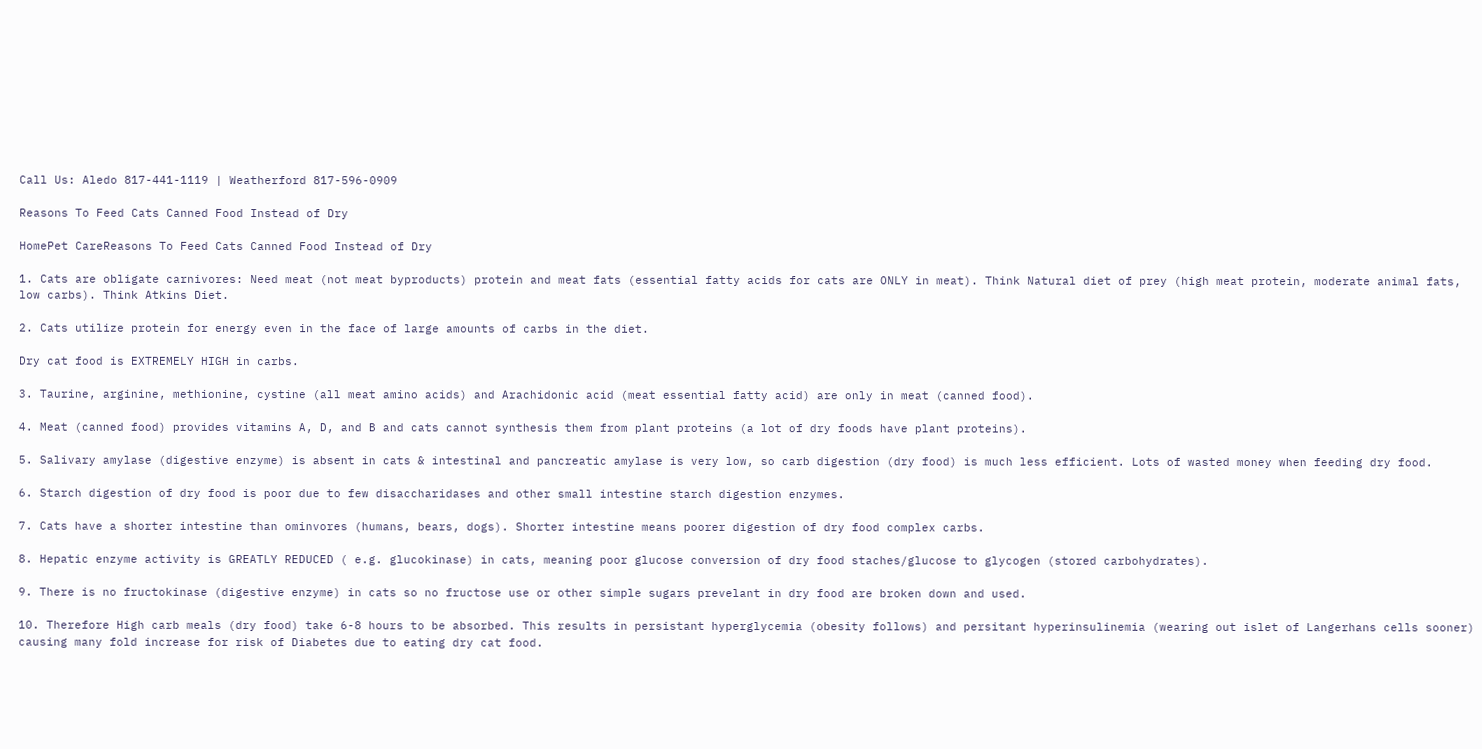Call Us: Aledo 817-441-1119 | Weatherford 817-596-0909

Reasons To Feed Cats Canned Food Instead of Dry

HomePet CareReasons To Feed Cats Canned Food Instead of Dry

1. Cats are obligate carnivores: Need meat (not meat byproducts) protein and meat fats (essential fatty acids for cats are ONLY in meat). Think Natural diet of prey (high meat protein, moderate animal fats, low carbs). Think Atkins Diet.

2. Cats utilize protein for energy even in the face of large amounts of carbs in the diet.

Dry cat food is EXTREMELY HIGH in carbs.

3. Taurine, arginine, methionine, cystine (all meat amino acids) and Arachidonic acid (meat essential fatty acid) are only in meat (canned food).

4. Meat (canned food) provides vitamins A, D, and B and cats cannot synthesis them from plant proteins (a lot of dry foods have plant proteins).

5. Salivary amylase (digestive enzyme) is absent in cats & intestinal and pancreatic amylase is very low, so carb digestion (dry food) is much less efficient. Lots of wasted money when feeding dry food.

6. Starch digestion of dry food is poor due to few disaccharidases and other small intestine starch digestion enzymes.

7. Cats have a shorter intestine than ominvores (humans, bears, dogs). Shorter intestine means poorer digestion of dry food complex carbs.

8. Hepatic enzyme activity is GREATLY REDUCED ( e.g. glucokinase) in cats, meaning poor glucose conversion of dry food staches/glucose to glycogen (stored carbohydrates).

9. There is no fructokinase (digestive enzyme) in cats so no fructose use or other simple sugars prevelant in dry food are broken down and used.

10. Therefore High carb meals (dry food) take 6-8 hours to be absorbed. This results in persistant hyperglycemia (obesity follows) and persitant hyperinsulinemia (wearing out islet of Langerhans cells sooner) causing many fold increase for risk of Diabetes due to eating dry cat food.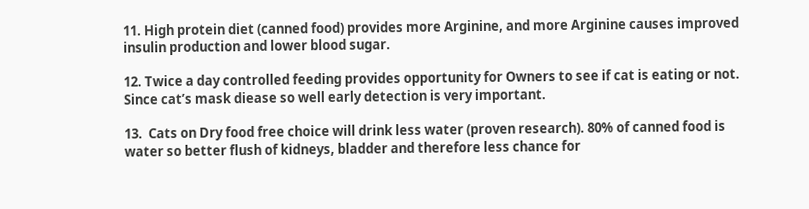11. High protein diet (canned food) provides more Arginine, and more Arginine causes improved insulin production and lower blood sugar.

12. Twice a day controlled feeding provides opportunity for Owners to see if cat is eating or not. Since cat’s mask diease so well early detection is very important.

13.  Cats on Dry food free choice will drink less water (proven research). 80% of canned food is water so better flush of kidneys, bladder and therefore less chance for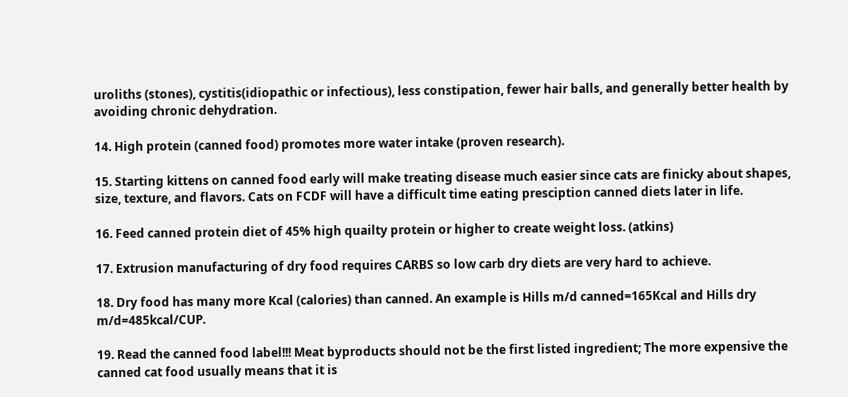uroliths (stones), cystitis(idiopathic or infectious), less constipation, fewer hair balls, and generally better health by avoiding chronic dehydration.

14. High protein (canned food) promotes more water intake (proven research).

15. Starting kittens on canned food early will make treating disease much easier since cats are finicky about shapes, size, texture, and flavors. Cats on FCDF will have a difficult time eating presciption canned diets later in life.

16. Feed canned protein diet of 45% high quailty protein or higher to create weight loss. (atkins)

17. Extrusion manufacturing of dry food requires CARBS so low carb dry diets are very hard to achieve.

18. Dry food has many more Kcal (calories) than canned. An example is Hills m/d canned=165Kcal and Hills dry m/d=485kcal/CUP.

19. Read the canned food label!!! Meat byproducts should not be the first listed ingredient; The more expensive the canned cat food usually means that it is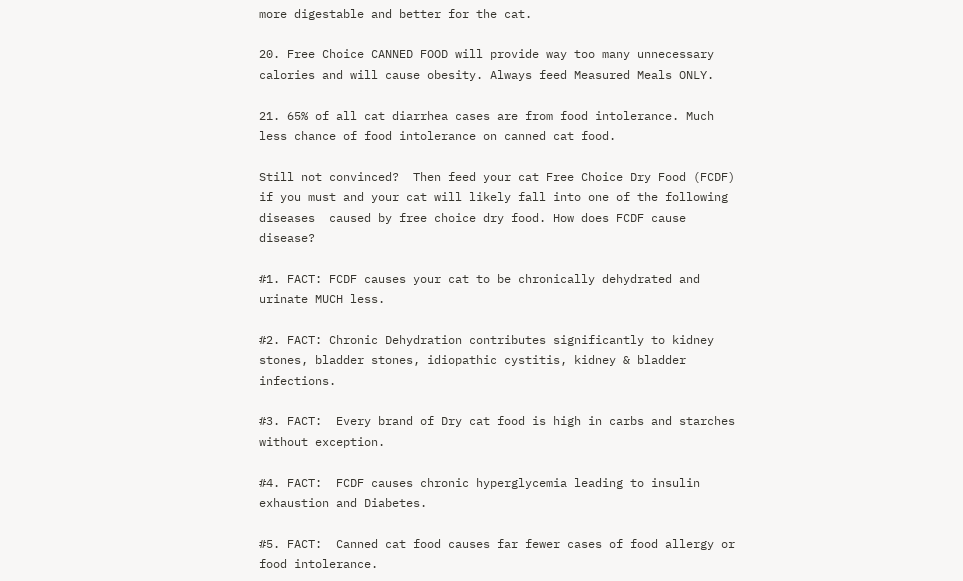more digestable and better for the cat.

20. Free Choice CANNED FOOD will provide way too many unnecessary calories and will cause obesity. Always feed Measured Meals ONLY.

21. 65% of all cat diarrhea cases are from food intolerance. Much less chance of food intolerance on canned cat food.

Still not convinced?  Then feed your cat Free Choice Dry Food (FCDF) if you must and your cat will likely fall into one of the following diseases  caused by free choice dry food. How does FCDF cause disease?

#1. FACT: FCDF causes your cat to be chronically dehydrated and urinate MUCH less.

#2. FACT: Chronic Dehydration contributes significantly to kidney stones, bladder stones, idiopathic cystitis, kidney & bladder infections.

#3. FACT:  Every brand of Dry cat food is high in carbs and starches without exception.

#4. FACT:  FCDF causes chronic hyperglycemia leading to insulin exhaustion and Diabetes.

#5. FACT:  Canned cat food causes far fewer cases of food allergy or food intolerance.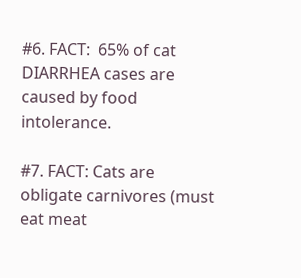#6. FACT:  65% of cat DIARRHEA cases are caused by food intolerance.

#7. FACT: Cats are obligate carnivores (must eat meat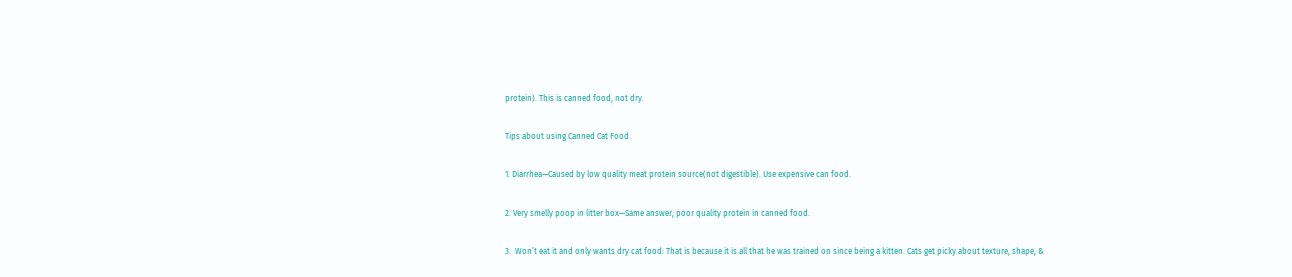protein). This is canned food, not dry.

Tips about using Canned Cat Food

1. Diarrhea—Caused by low quality meat protein source(not digestible). Use expensive can food.

2. Very smelly poop in litter box—Same answer, poor quality protein in canned food.

3.  Won’t eat it and only wants dry cat food: That is because it is all that he was trained on since being a kitten. Cats get picky about texture, shape, &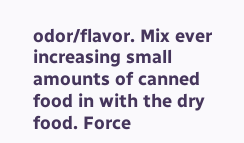odor/flavor. Mix ever increasing small amounts of canned food in with the dry food. Force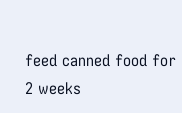feed canned food for 2 weeks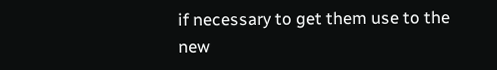if necessary to get them use to the new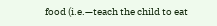food (i.e.—teach the child to eat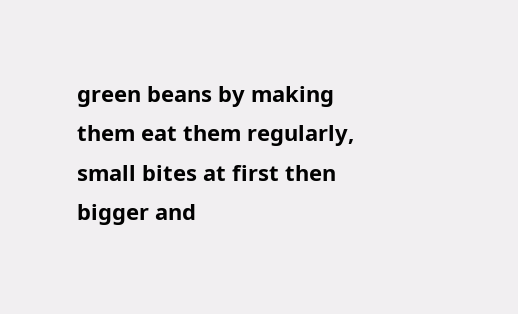green beans by making them eat them regularly, small bites at first then bigger and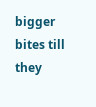bigger bites till they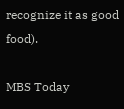recognize it as good food).

MBS Today